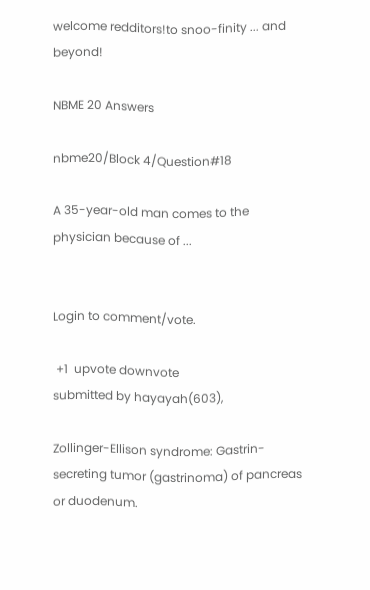welcome redditors!to snoo-finity ... and beyond!

NBME 20 Answers

nbme20/Block 4/Question#18

A 35-year-old man comes to the physician because of ...


Login to comment/vote.

 +1  upvote downvote
submitted by hayayah(603),

Zollinger-Ellison syndrome: Gastrin-secreting tumor (gastrinoma) of pancreas or duodenum.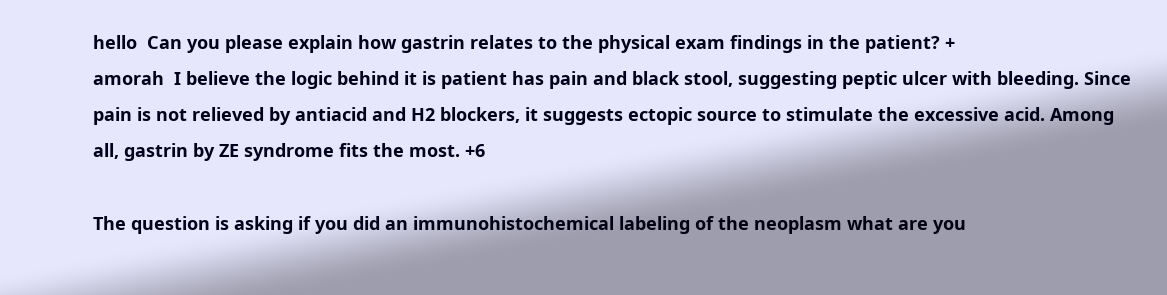hello  Can you please explain how gastrin relates to the physical exam findings in the patient? +
amorah  I believe the logic behind it is patient has pain and black stool, suggesting peptic ulcer with bleeding. Since pain is not relieved by antiacid and H2 blockers, it suggests ectopic source to stimulate the excessive acid. Among all, gastrin by ZE syndrome fits the most. +6

The question is asking if you did an immunohistochemical labeling of the neoplasm what are you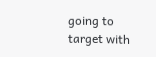going to target with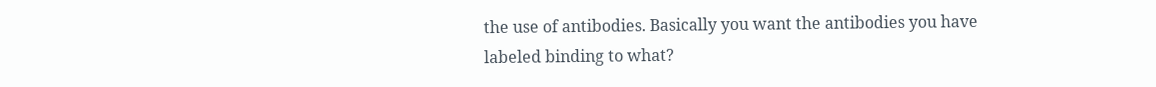the use of antibodies. Basically you want the antibodies you have labeled binding to what?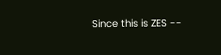Since this is ZES --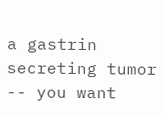a gastrin secreting tumor -- you want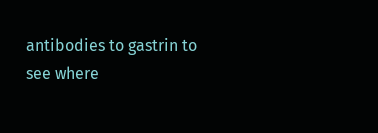antibodies to gastrin to see where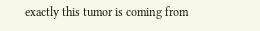exactly this tumor is coming from